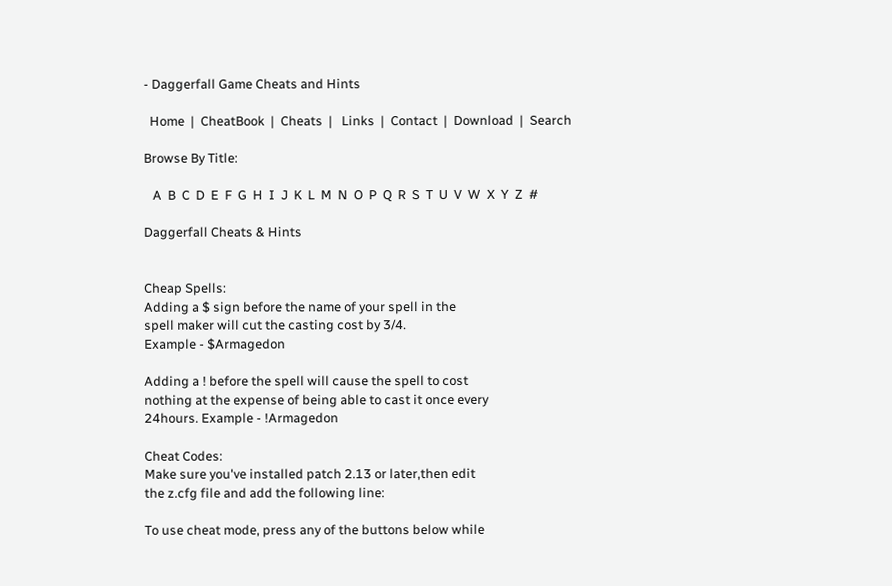- Daggerfall Game Cheats and Hints

  Home  |  CheatBook  |  Cheats  |   Links  |  Contact  |  Download  |  Search

Browse By Title:

   A  B  C  D  E  F  G  H  I  J  K  L  M  N  O  P  Q  R  S  T  U  V  W  X  Y  Z  #

Daggerfall Cheats & Hints


Cheap Spells:
Adding a $ sign before the name of your spell in the
spell maker will cut the casting cost by 3/4.
Example - $Armagedon

Adding a ! before the spell will cause the spell to cost
nothing at the expense of being able to cast it once every
24hours. Example - !Armagedon

Cheat Codes:
Make sure you've installed patch 2.13 or later,then edit
the z.cfg file and add the following line:

To use cheat mode, press any of the buttons below while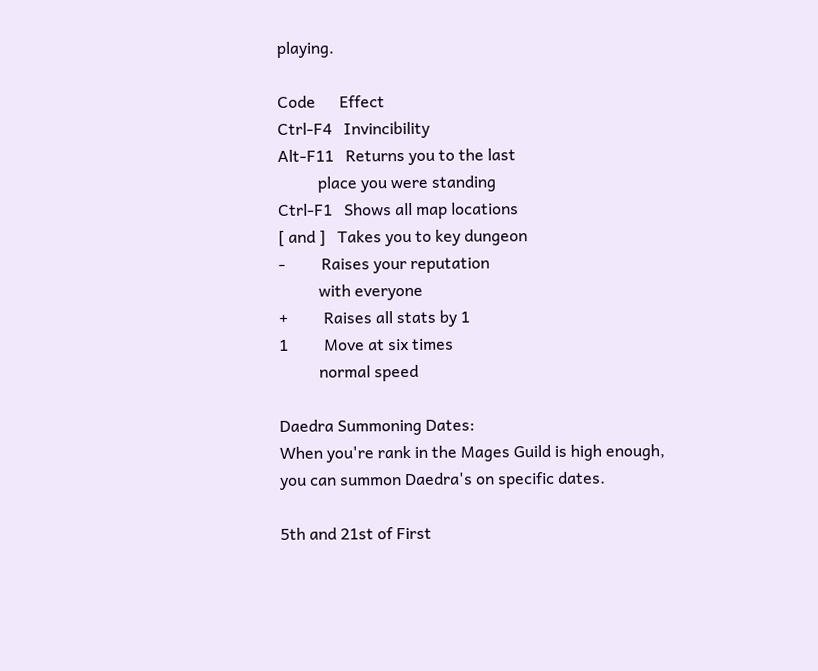playing.

Code      Effect
Ctrl-F4   Invincibility
Alt-F11   Returns you to the last
          place you were standing
Ctrl-F1   Shows all map locations
[ and ]   Takes you to key dungeon
-         Raises your reputation
          with everyone
+         Raises all stats by 1
1         Move at six times
          normal speed

Daedra Summoning Dates:
When you're rank in the Mages Guild is high enough,
you can summon Daedra's on specific dates.

5th and 21st of First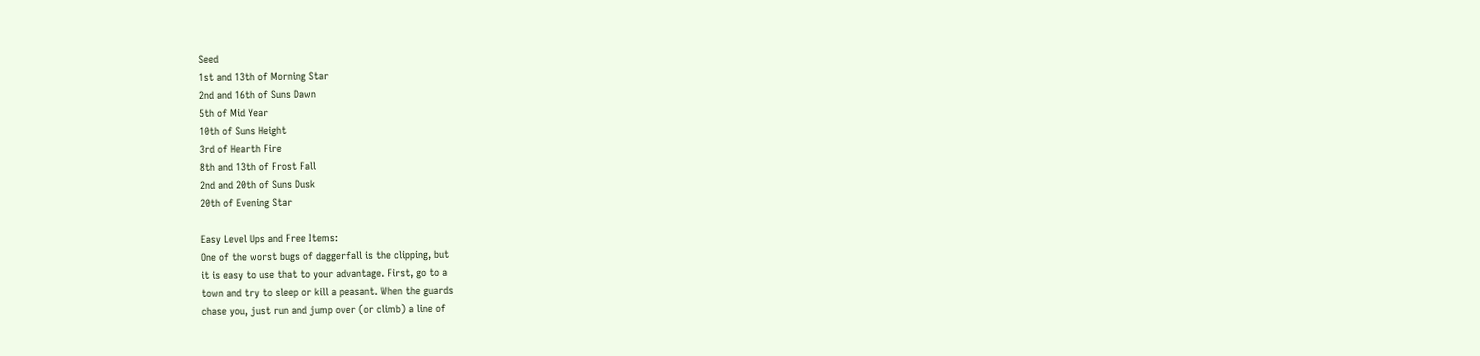Seed
1st and 13th of Morning Star
2nd and 16th of Suns Dawn
5th of Mid Year
10th of Suns Height
3rd of Hearth Fire
8th and 13th of Frost Fall
2nd and 20th of Suns Dusk
20th of Evening Star

Easy Level Ups and Free Items:
One of the worst bugs of daggerfall is the clipping, but
it is easy to use that to your advantage. First, go to a
town and try to sleep or kill a peasant. When the guards
chase you, just run and jump over (or climb) a line of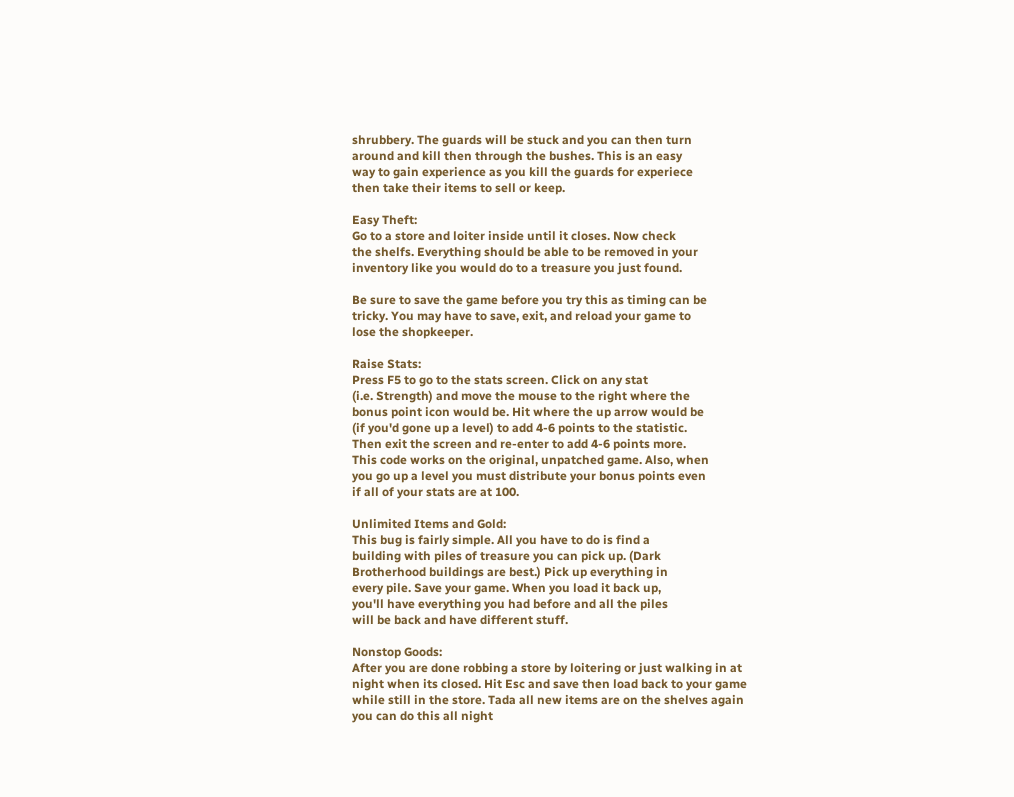shrubbery. The guards will be stuck and you can then turn
around and kill then through the bushes. This is an easy
way to gain experience as you kill the guards for experiece
then take their items to sell or keep.

Easy Theft:
Go to a store and loiter inside until it closes. Now check
the shelfs. Everything should be able to be removed in your
inventory like you would do to a treasure you just found.

Be sure to save the game before you try this as timing can be
tricky. You may have to save, exit, and reload your game to
lose the shopkeeper.

Raise Stats:
Press F5 to go to the stats screen. Click on any stat
(i.e. Strength) and move the mouse to the right where the
bonus point icon would be. Hit where the up arrow would be
(if you'd gone up a level) to add 4-6 points to the statistic.
Then exit the screen and re-enter to add 4-6 points more.
This code works on the original, unpatched game. Also, when
you go up a level you must distribute your bonus points even
if all of your stats are at 100.

Unlimited Items and Gold:
This bug is fairly simple. All you have to do is find a
building with piles of treasure you can pick up. (Dark
Brotherhood buildings are best.) Pick up everything in
every pile. Save your game. When you load it back up,
you'll have everything you had before and all the piles
will be back and have different stuff.

Nonstop Goods:
After you are done robbing a store by loitering or just walking in at
night when its closed. Hit Esc and save then load back to your game
while still in the store. Tada all new items are on the shelves again
you can do this all night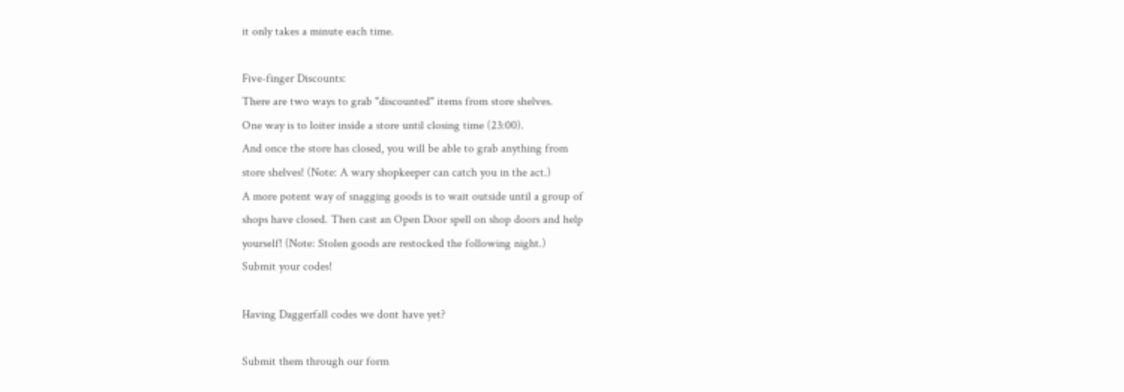it only takes a minute each time.

Five-finger Discounts:
There are two ways to grab "discounted" items from store shelves.
One way is to loiter inside a store until closing time (23:00).
And once the store has closed, you will be able to grab anything from
store shelves! (Note: A wary shopkeeper can catch you in the act.)
A more potent way of snagging goods is to wait outside until a group of
shops have closed. Then cast an Open Door spell on shop doors and help
yourself! (Note: Stolen goods are restocked the following night.)
Submit your codes!

Having Daggerfall codes we dont have yet?

Submit them through our form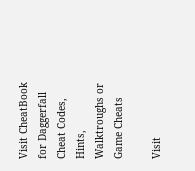Visit CheatBook for Daggerfall Cheat Codes, Hints, Walktroughs or Game Cheats

Visit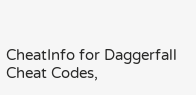CheatInfo for Daggerfall Cheat Codes,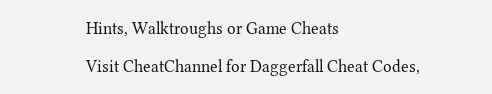Hints, Walktroughs or Game Cheats

Visit CheatChannel for Daggerfall Cheat Codes,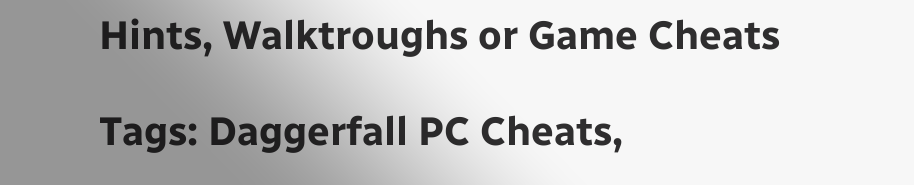Hints, Walktroughs or Game Cheats

Tags: Daggerfall PC Cheats,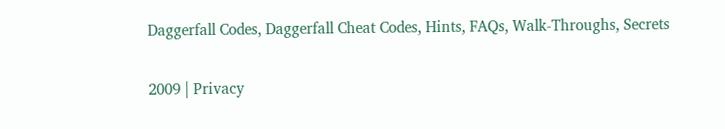Daggerfall Codes, Daggerfall Cheat Codes, Hints, FAQs, Walk-Throughs, Secrets

2009 | Privacy